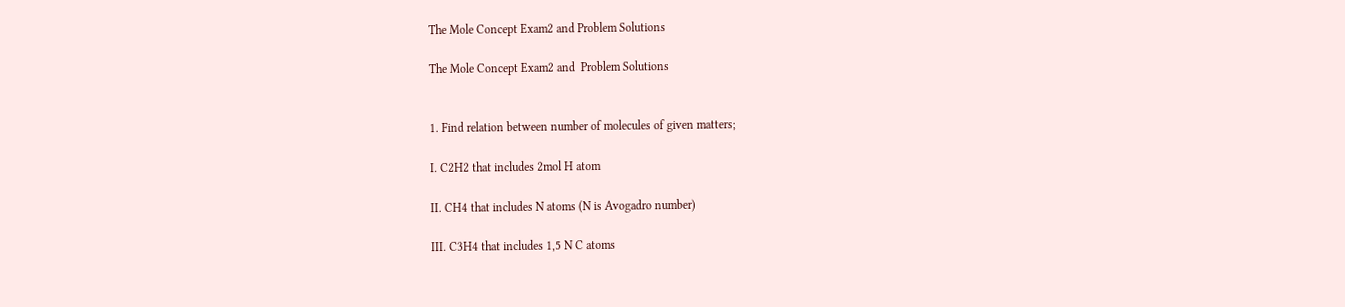The Mole Concept Exam2 and Problem Solutions

The Mole Concept Exam2 and  Problem Solutions


1. Find relation between number of molecules of given matters;

I. C2H2 that includes 2mol H atom

II. CH4 that includes N atoms (N is Avogadro number)

III. C3H4 that includes 1,5 N C atoms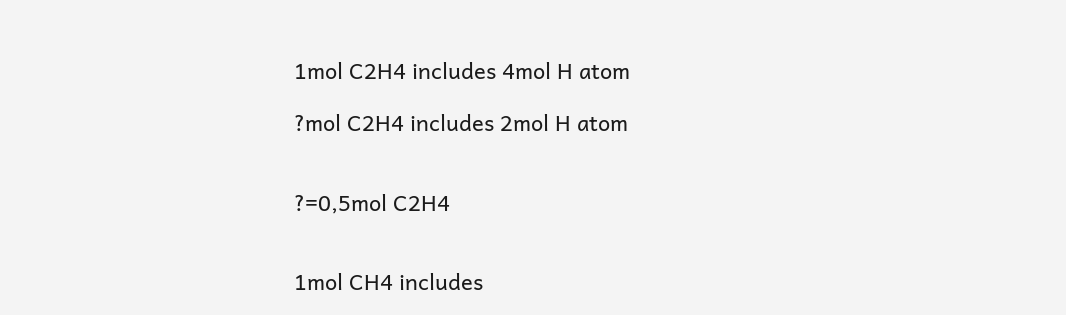1mol C2H4 includes 4mol H atom

?mol C2H4 includes 2mol H atom


?=0,5mol C2H4


1mol CH4 includes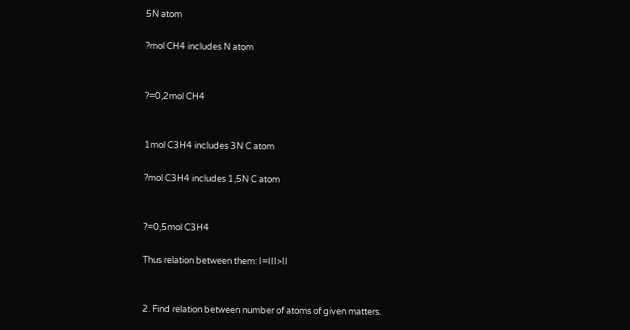5N atom

?mol CH4 includes N atom


?=0,2mol CH4


1mol C3H4 includes 3N C atom

?mol C3H4 includes 1,5N C atom


?=0,5mol C3H4

Thus relation between them: I=III>II


2. Find relation between number of atoms of given matters.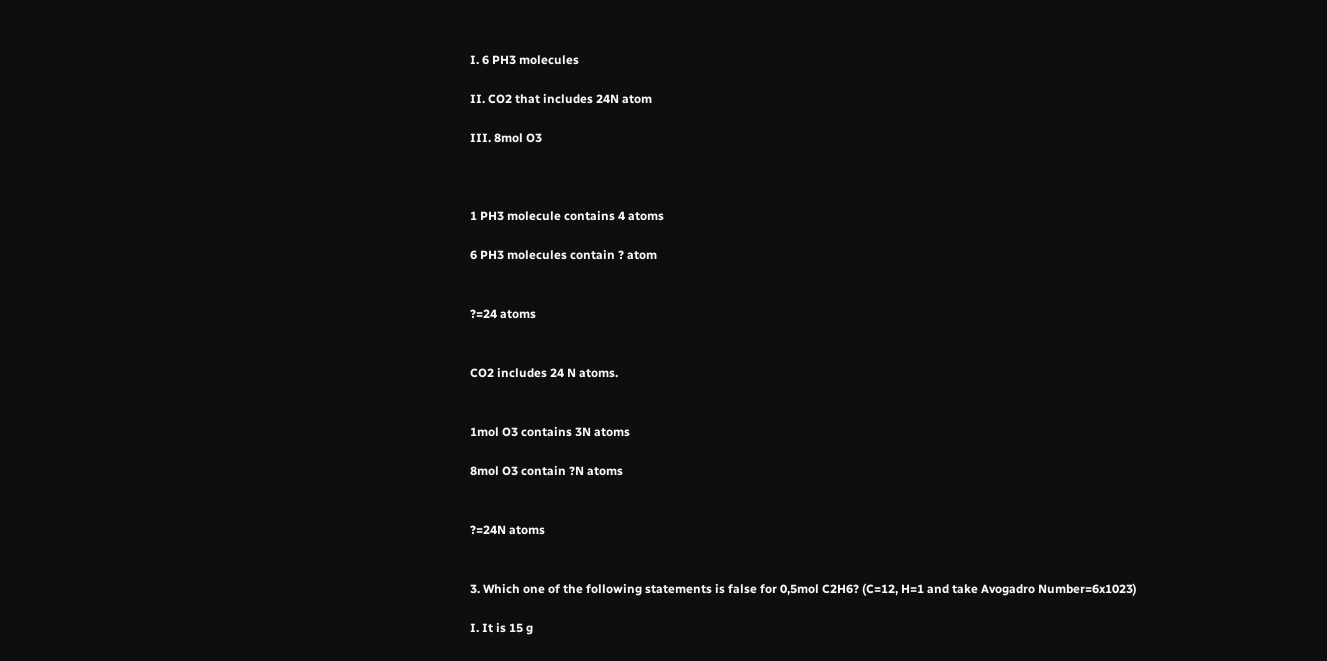I. 6 PH3 molecules

II. CO2 that includes 24N atom

III. 8mol O3



1 PH3 molecule contains 4 atoms

6 PH3 molecules contain ? atom


?=24 atoms


CO2 includes 24 N atoms.


1mol O3 contains 3N atoms

8mol O3 contain ?N atoms


?=24N atoms


3. Which one of the following statements is false for 0,5mol C2H6? (C=12, H=1 and take Avogadro Number=6x1023)

I. It is 15 g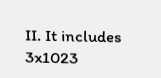II. It includes 3x1023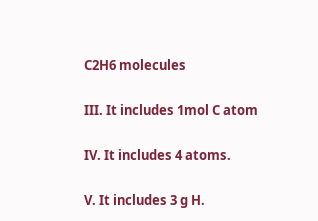C2H6 molecules

III. It includes 1mol C atom

IV. It includes 4 atoms.

V. It includes 3 g H.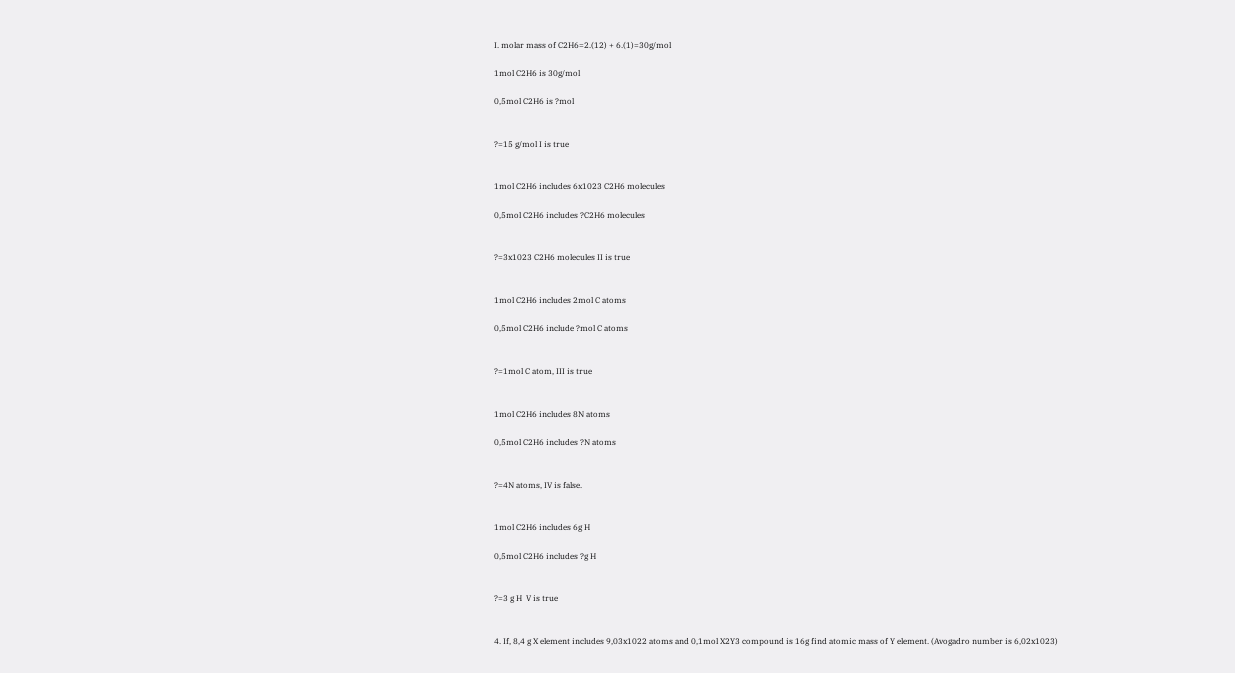I. molar mass of C2H6=2.(12) + 6.(1)=30g/mol

1mol C2H6 is 30g/mol

0,5mol C2H6 is ?mol


?=15 g/mol I is true


1mol C2H6 includes 6x1023 C2H6 molecules

0,5mol C2H6 includes ?C2H6 molecules


?=3x1023 C2H6 molecules II is true


1mol C2H6 includes 2mol C atoms

0,5mol C2H6 include ?mol C atoms


?=1mol C atom, III is true


1mol C2H6 includes 8N atoms

0,5mol C2H6 includes ?N atoms


?=4N atoms, IV is false.


1mol C2H6 includes 6g H

0,5mol C2H6 includes ?g H


?=3 g H  V is true


4. If, 8,4 g X element includes 9,03x1022 atoms and 0,1mol X2Y3 compound is 16g find atomic mass of Y element. (Avogadro number is 6,02x1023)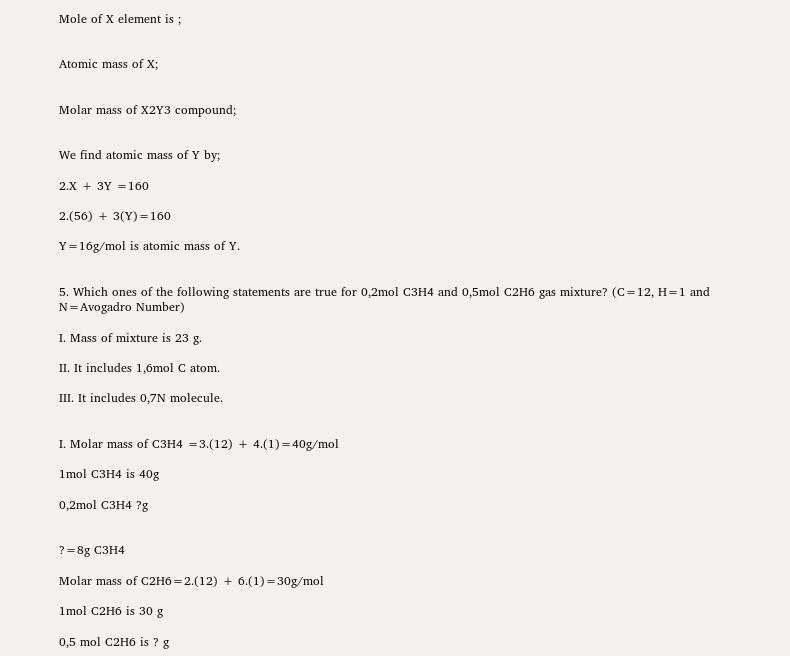Mole of X element is ;


Atomic mass of X;


Molar mass of X2Y3 compound;


We find atomic mass of Y by;

2.X + 3Y =160

2.(56) + 3(Y)=160

Y=16g/mol is atomic mass of Y.


5. Which ones of the following statements are true for 0,2mol C3H4 and 0,5mol C2H6 gas mixture? (C=12, H=1 and N=Avogadro Number)

I. Mass of mixture is 23 g.

II. It includes 1,6mol C atom.

III. It includes 0,7N molecule.


I. Molar mass of C3H4 =3.(12) + 4.(1)=40g/mol

1mol C3H4 is 40g

0,2mol C3H4 ?g


?=8g C3H4

Molar mass of C2H6=2.(12) + 6.(1)=30g/mol

1mol C2H6 is 30 g

0,5 mol C2H6 is ? g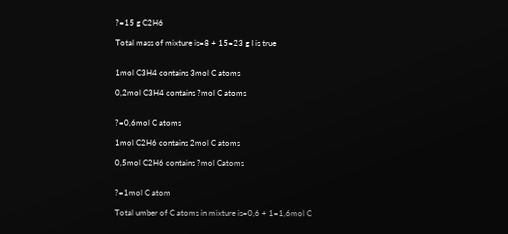?=15 g C2H6

Total mass of mixture is=8 + 15=23 g I is true


1mol C3H4 contains 3mol C atoms

0,2mol C3H4 contains ?mol C atoms


?=0,6mol C atoms

1mol C2H6 contains 2mol C atoms

0,5mol C2H6 contains ?mol Catoms


?=1mol C atom

Total umber of C atoms in mixture is=0,6 + 1=1,6mol C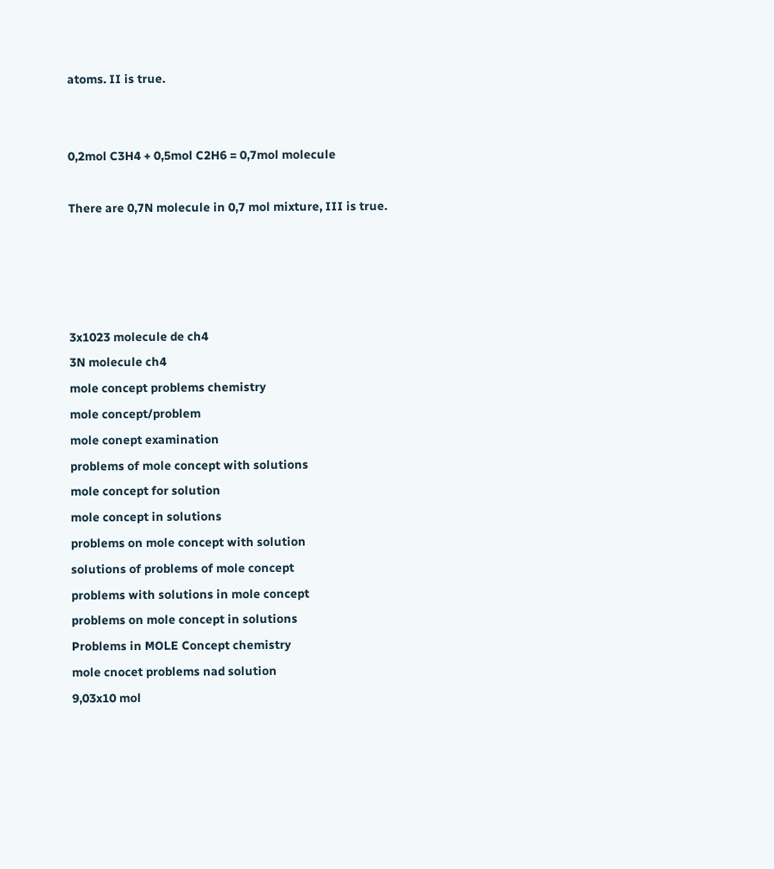atoms. II is true.


0,2mol C3H4 + 0,5mol C2H6 = 0,7mol molecule

There are 0,7N molecule in 0,7 mol mixture, III is true.




3x1023 molecule de ch4
3N molecule ch4
mole concept problems chemistry
mole concept/problem
mole conept examination
problems of mole concept with solutions
mole concept for solution
mole concept in solutions
problems on mole concept with solution
solutions of problems of mole concept
problems with solutions in mole concept
problems on mole concept in solutions
Problems in MOLE Concept chemistry
mole cnocet problems nad solution
9,03x10 mol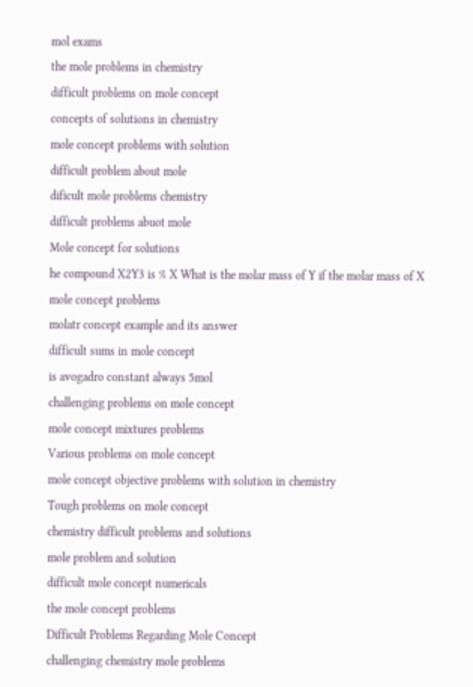mol exams
the mole problems in chemistry
difficult problems on mole concept
concepts of solutions in chemistry
mole concept problems with solution
difficult problem about mole
dificult mole problems chemistry
difficult problems abuot mole
Mole concept for solutions
he compound X2Y3 is % X What is the molar mass of Y if the molar mass of X
mole concept problems
molatr concept example and its answer
difficult sums in mole concept
is avogadro constant always 5mol
challenging problems on mole concept
mole concept mixtures problems
Various problems on mole concept
mole concept objective problems with solution in chemistry
Tough problems on mole concept
chemistry difficult problems and solutions
mole problem and solution
difficult mole concept numericals
the mole concept problems
Difficult Problems Regarding Mole Concept
challenging chemistry mole problems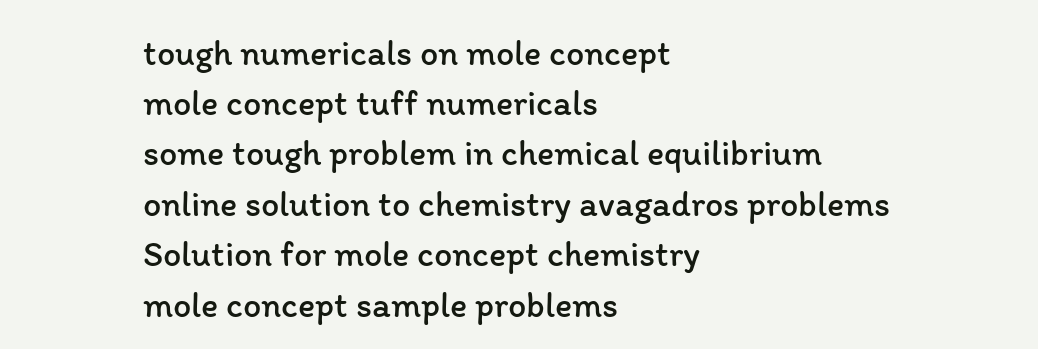tough numericals on mole concept
mole concept tuff numericals
some tough problem in chemical equilibrium
online solution to chemistry avagadros problems
Solution for mole concept chemistry
mole concept sample problems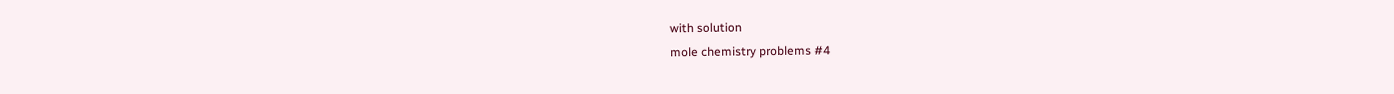with solution
mole chemistry problems #4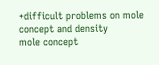+difficult problems on mole concept and density
mole concept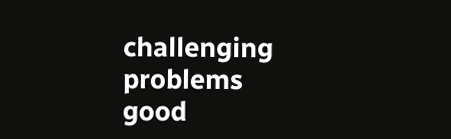challenging problems
good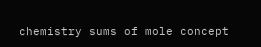chemistry sums of mole concept